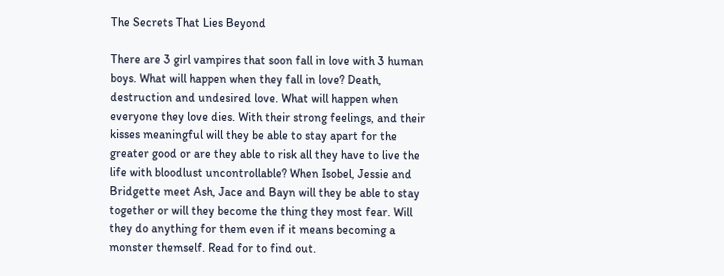The Secrets That Lies Beyond

There are 3 girl vampires that soon fall in love with 3 human boys. What will happen when they fall in love? Death, destruction and undesired love. What will happen when everyone they love dies. With their strong feelings, and their kisses meaningful will they be able to stay apart for the greater good or are they able to risk all they have to live the life with bloodlust uncontrollable? When Isobel, Jessie and Bridgette meet Ash, Jace and Bayn will they be able to stay together or will they become the thing they most fear. Will they do anything for them even if it means becoming a monster themself. Read for to find out.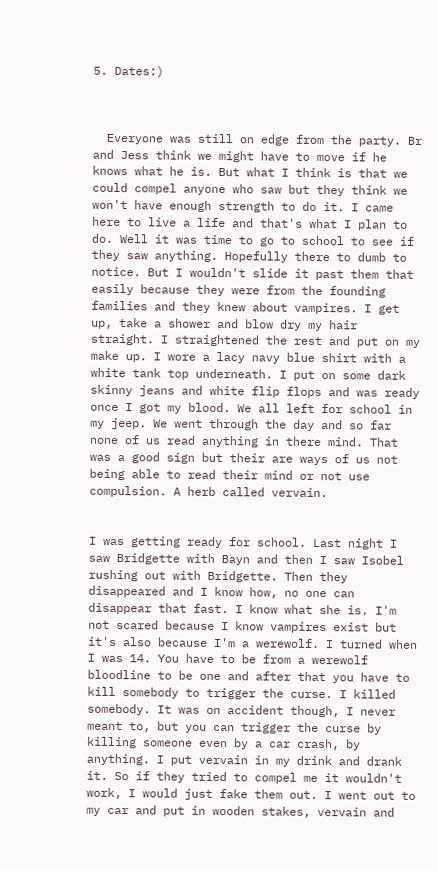5. Dates:)



  Everyone was still on edge from the party. Br and Jess think we might have to move if he knows what he is. But what I think is that we could compel anyone who saw but they think we won't have enough strength to do it. I came here to live a life and that's what I plan to do. Well it was time to go to school to see if they saw anything. Hopefully there to dumb to notice. But I wouldn't slide it past them that easily because they were from the founding families and they knew about vampires. I get up, take a shower and blow dry my hair straight. I straightened the rest and put on my make up. I wore a lacy navy blue shirt with a white tank top underneath. I put on some dark skinny jeans and white flip flops and was ready once I got my blood. We all left for school in my jeep. We went through the day and so far none of us read anything in there mind. That was a good sign but their are ways of us not being able to read their mind or not use compulsion. A herb called vervain.


I was getting ready for school. Last night I saw Bridgette with Bayn and then I saw Isobel rushing out with Bridgette. Then they disappeared and I know how, no one can disappear that fast. I know what she is. I'm not scared because I know vampires exist but it's also because I'm a werewolf. I turned when I was 14. You have to be from a werewolf bloodline to be one and after that you have to kill somebody to trigger the curse. I killed somebody. It was on accident though, I never meant to, but you can trigger the curse by killing someone even by a car crash, by anything. I put vervain in my drink and drank it. So if they tried to compel me it wouldn't work, I would just fake them out. I went out to my car and put in wooden stakes, vervain and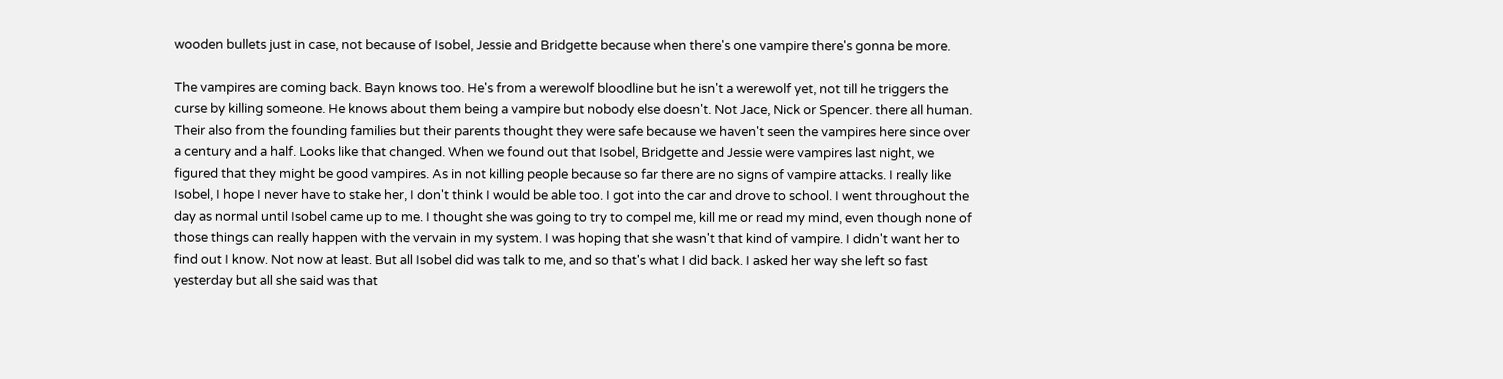wooden bullets just in case, not because of Isobel, Jessie and Bridgette because when there's one vampire there's gonna be more.

The vampires are coming back. Bayn knows too. He's from a werewolf bloodline but he isn't a werewolf yet, not till he triggers the curse by killing someone. He knows about them being a vampire but nobody else doesn't. Not Jace, Nick or Spencer. there all human. Their also from the founding families but their parents thought they were safe because we haven't seen the vampires here since over a century and a half. Looks like that changed. When we found out that Isobel, Bridgette and Jessie were vampires last night, we figured that they might be good vampires. As in not killing people because so far there are no signs of vampire attacks. I really like Isobel, I hope I never have to stake her, I don't think I would be able too. I got into the car and drove to school. I went throughout the day as normal until Isobel came up to me. I thought she was going to try to compel me, kill me or read my mind, even though none of those things can really happen with the vervain in my system. I was hoping that she wasn't that kind of vampire. I didn't want her to find out I know. Not now at least. But all Isobel did was talk to me, and so that's what I did back. I asked her way she left so fast yesterday but all she said was that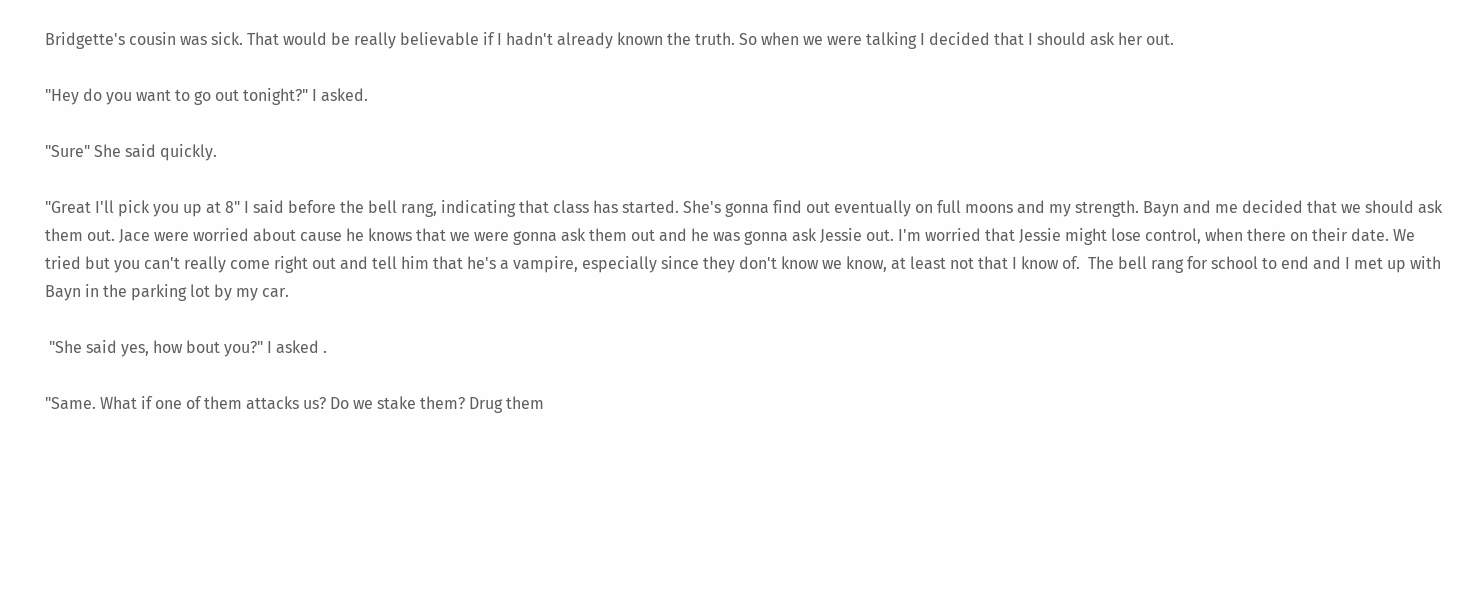Bridgette's cousin was sick. That would be really believable if I hadn't already known the truth. So when we were talking I decided that I should ask her out.

"Hey do you want to go out tonight?" I asked.

"Sure" She said quickly.

"Great I'll pick you up at 8" I said before the bell rang, indicating that class has started. She's gonna find out eventually on full moons and my strength. Bayn and me decided that we should ask them out. Jace were worried about cause he knows that we were gonna ask them out and he was gonna ask Jessie out. I'm worried that Jessie might lose control, when there on their date. We tried but you can't really come right out and tell him that he's a vampire, especially since they don't know we know, at least not that I know of.  The bell rang for school to end and I met up with Bayn in the parking lot by my car.

 "She said yes, how bout you?" I asked .

"Same. What if one of them attacks us? Do we stake them? Drug them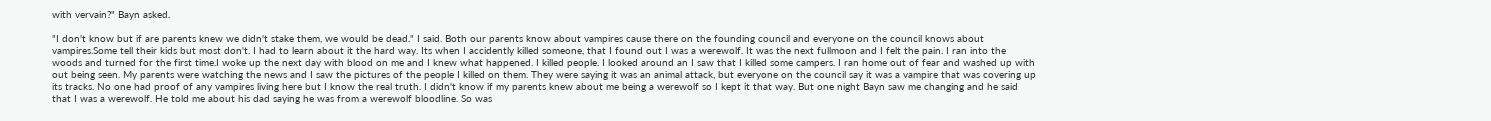with vervain?" Bayn asked.

"I don't know but if are parents knew we didn't stake them, we would be dead." I said. Both our parents know about vampires cause there on the founding council and everyone on the council knows about vampires.Some tell their kids but most don't. I had to learn about it the hard way. Its when I accidently killed someone, that I found out I was a werewolf. It was the next fullmoon and I felt the pain. I ran into the woods and turned for the first time.I woke up the next day with blood on me and I knew what happened. I killed people. I looked around an I saw that I killed some campers. I ran home out of fear and washed up with out being seen. My parents were watching the news and I saw the pictures of the people I killed on them. They were saying it was an animal attack, but everyone on the council say it was a vampire that was covering up its tracks. No one had proof of any vampires living here but I know the real truth. I didn't know if my parents knew about me being a werewolf so I kept it that way. But one night Bayn saw me changing and he said that I was a werewolf. He told me about his dad saying he was from a werewolf bloodline. So was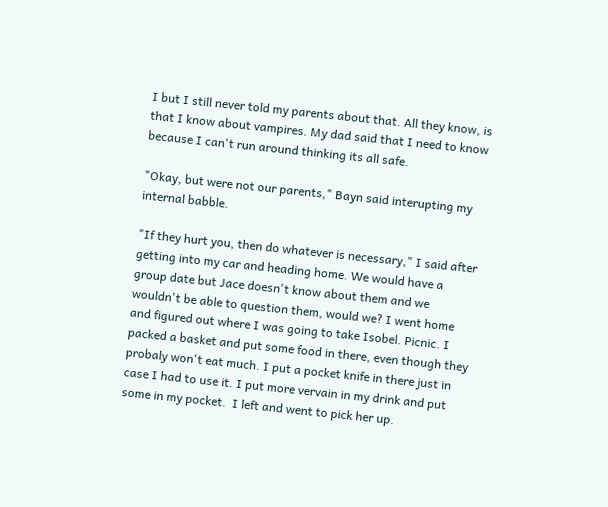I but I still never told my parents about that. All they know, is that I know about vampires. My dad said that I need to know because I can't run around thinking its all safe.

"Okay, but were not our parents," Bayn said interupting my internal babble.

"If they hurt you, then do whatever is necessary," I said after getting into my car and heading home. We would have a group date but Jace doesn't know about them and we wouldn't be able to question them, would we? I went home and figured out where I was going to take Isobel. Picnic. I packed a basket and put some food in there, even though they probaly won't eat much. I put a pocket knife in there just in case I had to use it. I put more vervain in my drink and put some in my pocket.  I left and went to pick her up.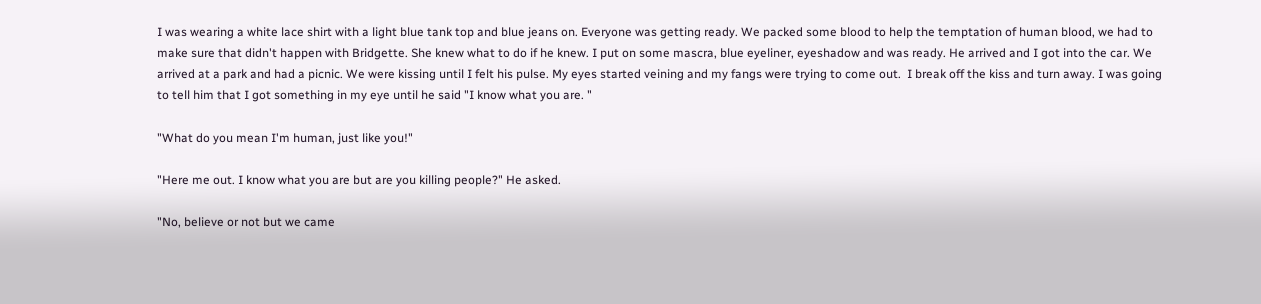I was wearing a white lace shirt with a light blue tank top and blue jeans on. Everyone was getting ready. We packed some blood to help the temptation of human blood, we had to make sure that didn't happen with Bridgette. She knew what to do if he knew. I put on some mascra, blue eyeliner, eyeshadow and was ready. He arrived and I got into the car. We arrived at a park and had a picnic. We were kissing until I felt his pulse. My eyes started veining and my fangs were trying to come out.  I break off the kiss and turn away. I was going to tell him that I got something in my eye until he said "I know what you are. "

"What do you mean I'm human, just like you!"

"Here me out. I know what you are but are you killing people?" He asked.

"No, believe or not but we came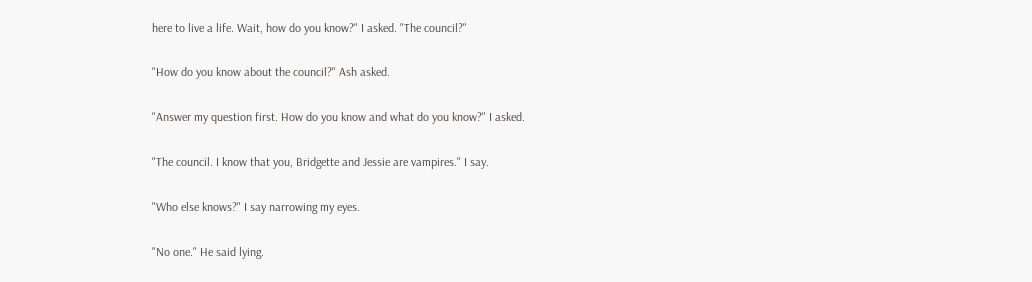here to live a life. Wait, how do you know?" I asked. "The council?"

"How do you know about the council?" Ash asked.

"Answer my question first. How do you know and what do you know?" I asked.

"The council. I know that you, Bridgette and Jessie are vampires." I say.

"Who else knows?" I say narrowing my eyes.

"No one." He said lying.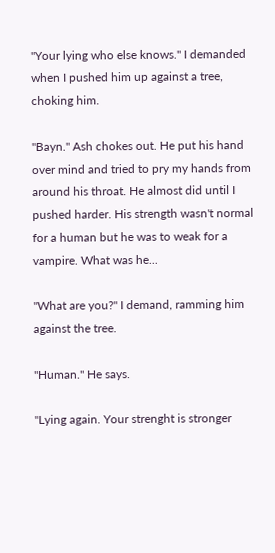"Your lying who else knows." I demanded when I pushed him up against a tree, choking him.

"Bayn." Ash chokes out. He put his hand over mind and tried to pry my hands from around his throat. He almost did until I pushed harder. His strength wasn't normal for a human but he was to weak for a vampire. What was he...

"What are you?" I demand, ramming him against the tree.

"Human." He says.

"Lying again. Your strenght is stronger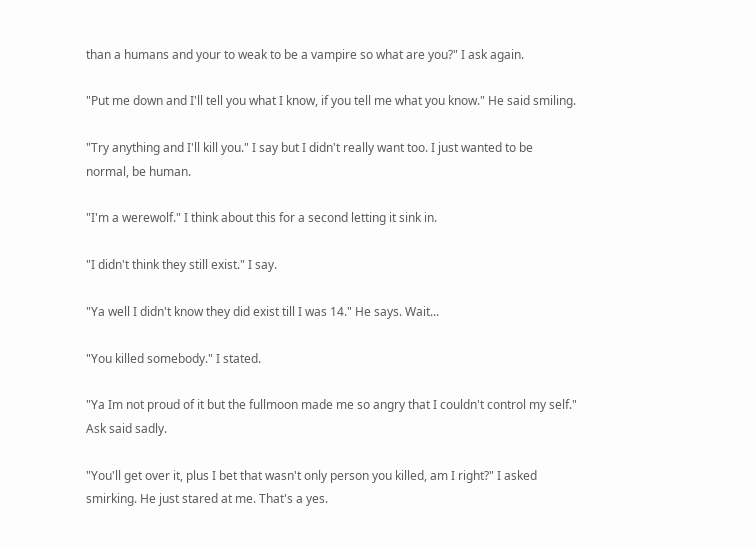than a humans and your to weak to be a vampire so what are you?" I ask again.

"Put me down and I'll tell you what I know, if you tell me what you know." He said smiling.

"Try anything and I'll kill you." I say but I didn't really want too. I just wanted to be normal, be human.

"I'm a werewolf." I think about this for a second letting it sink in.

"I didn't think they still exist." I say.

"Ya well I didn't know they did exist till I was 14." He says. Wait...

"You killed somebody." I stated.

"Ya Im not proud of it but the fullmoon made me so angry that I couldn't control my self." Ask said sadly.

"You'll get over it, plus I bet that wasn't only person you killed, am I right?" I asked smirking. He just stared at me. That's a yes.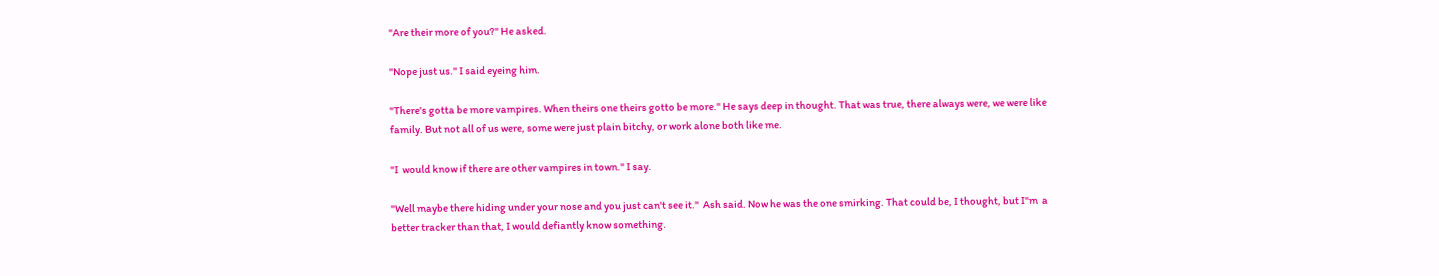"Are their more of you?" He asked.

"Nope just us." I said eyeing him.

"There's gotta be more vampires. When theirs one theirs gotto be more." He says deep in thought. That was true, there always were, we were like family. But not all of us were, some were just plain bitchy, or work alone both like me.

"I  would know if there are other vampires in town." I say.

"Well maybe there hiding under your nose and you just can't see it."  Ash said. Now he was the one smirking. That could be, I thought, but I"m  a better tracker than that, I would defiantly know something.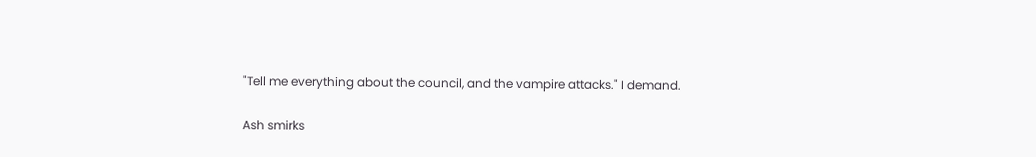"Tell me everything about the council, and the vampire attacks." I demand.

Ash smirks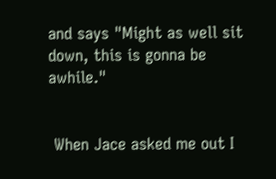and says "Might as well sit down, this is gonna be awhile."


 When Jace asked me out I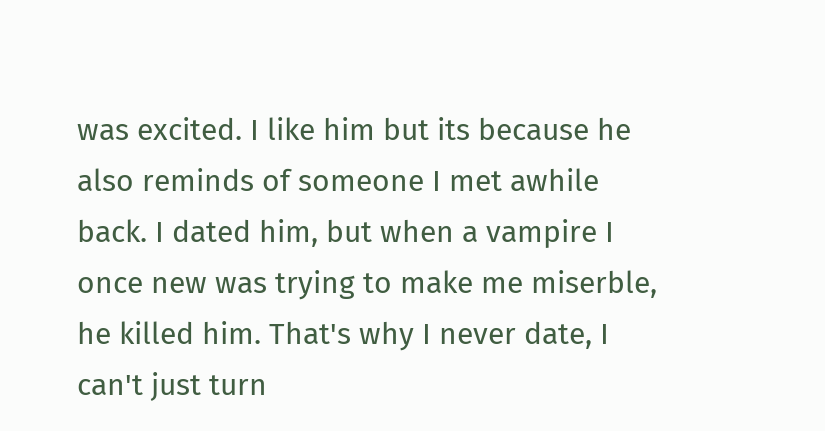was excited. I like him but its because he also reminds of someone I met awhile back. I dated him, but when a vampire I once new was trying to make me miserble, he killed him. That's why I never date, I can't just turn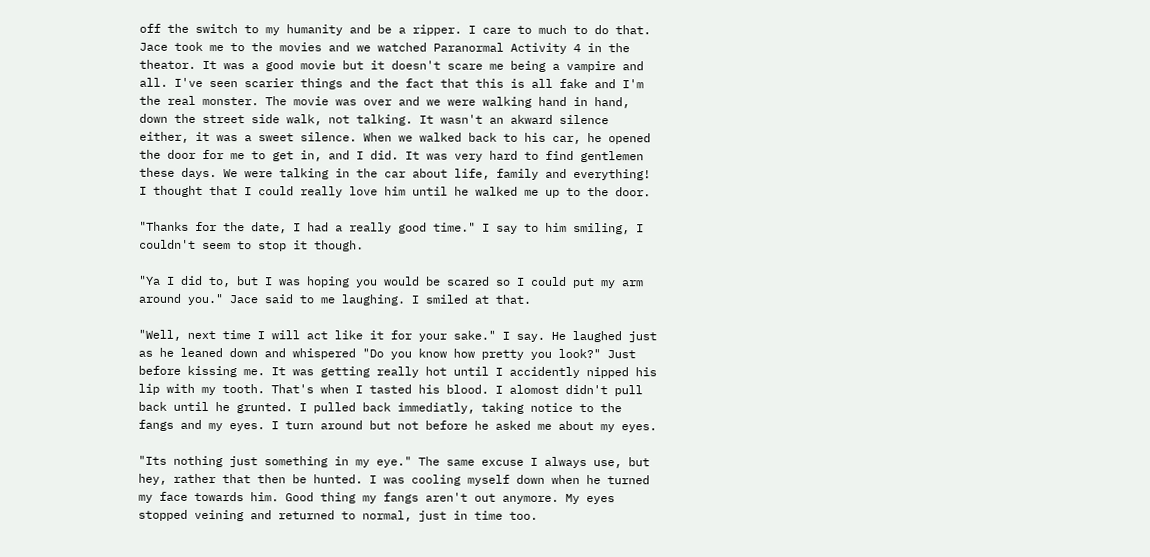off the switch to my humanity and be a ripper. I care to much to do that. Jace took me to the movies and we watched Paranormal Activity 4 in the theator. It was a good movie but it doesn't scare me being a vampire and all. I've seen scarier things and the fact that this is all fake and I'm the real monster. The movie was over and we were walking hand in hand, down the street side walk, not talking. It wasn't an akward silence either, it was a sweet silence. When we walked back to his car, he opened the door for me to get in, and I did. It was very hard to find gentlemen these days. We were talking in the car about life, family and everything! I thought that I could really love him until he walked me up to the door.

"Thanks for the date, I had a really good time." I say to him smiling, I couldn't seem to stop it though.

"Ya I did to, but I was hoping you would be scared so I could put my arm around you." Jace said to me laughing. I smiled at that.

"Well, next time I will act like it for your sake." I say. He laughed just as he leaned down and whispered "Do you know how pretty you look?" Just before kissing me. It was getting really hot until I accidently nipped his lip with my tooth. That's when I tasted his blood. I alomost didn't pull back until he grunted. I pulled back immediatly, taking notice to the fangs and my eyes. I turn around but not before he asked me about my eyes.

"Its nothing just something in my eye." The same excuse I always use, but hey, rather that then be hunted. I was cooling myself down when he turned my face towards him. Good thing my fangs aren't out anymore. My eyes stopped veining and returned to normal, just in time too.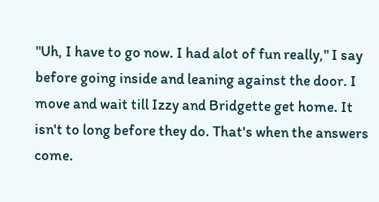"Uh, I have to go now. I had alot of fun really," I say before going inside and leaning against the door. I move and wait till Izzy and Bridgette get home. It isn't to long before they do. That's when the answers come.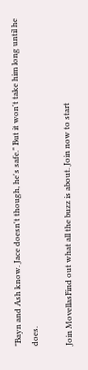"Bayn and Ash know. Jace doesn't though, he's safe." But it won't take him long until he does.

Join MovellasFind out what all the buzz is about. Join now to start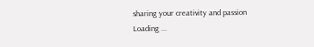sharing your creativity and passion
Loading ...